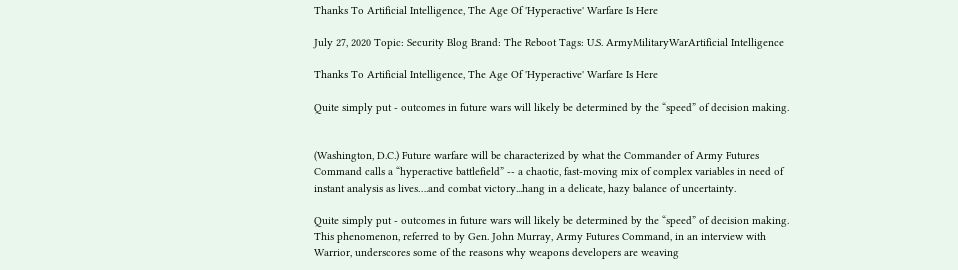Thanks To Artificial Intelligence, The Age Of 'Hyperactive' Warfare Is Here

July 27, 2020 Topic: Security Blog Brand: The Reboot Tags: U.S. ArmyMilitaryWarArtificial Intelligence

Thanks To Artificial Intelligence, The Age Of 'Hyperactive' Warfare Is Here

Quite simply put - outcomes in future wars will likely be determined by the “speed” of decision making.


(Washington, D.C.) Future warfare will be characterized by what the Commander of Army Futures Command calls a “hyperactive battlefield” -- a chaotic, fast-moving mix of complex variables in need of instant analysis as lives….and combat victory...hang in a delicate, hazy balance of uncertainty.

Quite simply put - outcomes in future wars will likely be determined by the “speed” of decision making. This phenomenon, referred to by Gen. John Murray, Army Futures Command, in an interview with Warrior, underscores some of the reasons why weapons developers are weaving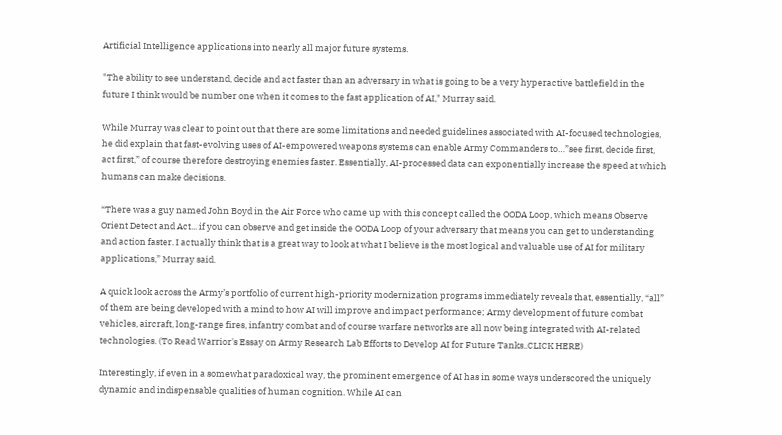Artificial Intelligence applications into nearly all major future systems.

"The ability to see understand, decide and act faster than an adversary in what is going to be a very hyperactive battlefield in the future I think would be number one when it comes to the fast application of AI," Murray said.

While Murray was clear to point out that there are some limitations and needed guidelines associated with AI-focused technologies, he did explain that fast-evolving uses of AI-empowered weapons systems can enable Army Commanders to…”see first, decide first, act first,” of course therefore destroying enemies faster. Essentially, AI-processed data can exponentially increase the speed at which humans can make decisions.

“There was a guy named John Boyd in the Air Force who came up with this concept called the OODA Loop, which means Observe Orient Detect and Act... if you can observe and get inside the OODA Loop of your adversary that means you can get to understanding and action faster. I actually think that is a great way to look at what I believe is the most logical and valuable use of AI for military applications,” Murray said.

A quick look across the Army’s portfolio of current high-priority modernization programs immediately reveals that, essentially, “all” of them are being developed with a mind to how AI will improve and impact performance; Army development of future combat vehicles, aircraft, long-range fires, infantry combat and of course warfare networks are all now being integrated with AI-related technologies. (To Read Warrior's Essay on Army Research Lab Efforts to Develop AI for Future Tanks..CLICK HERE)

Interestingly, if even in a somewhat paradoxical way, the prominent emergence of AI has in some ways underscored the uniquely dynamic and indispensable qualities of human cognition. While AI can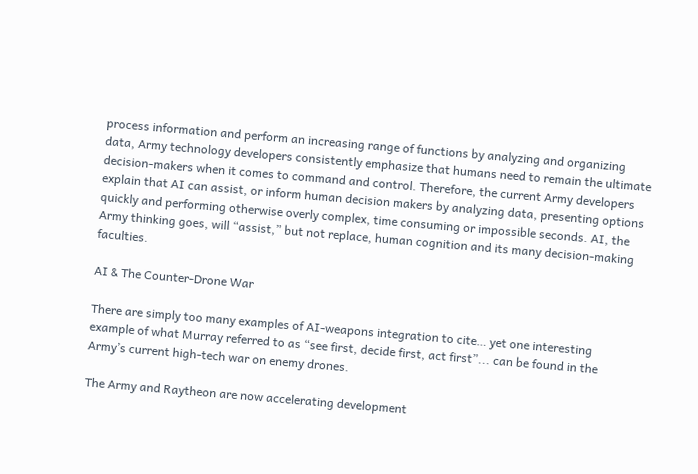process information and perform an increasing range of functions by analyzing and organizing data, Army technology developers consistently emphasize that humans need to remain the ultimate decision-makers when it comes to command and control. Therefore, the current Army developers explain that AI can assist, or inform human decision makers by analyzing data, presenting options quickly and performing otherwise overly complex, time consuming or impossible seconds. AI, the Army thinking goes, will “assist,” but not replace, human cognition and its many decision-making faculties.

AI & The Counter-Drone War

There are simply too many examples of AI-weapons integration to cite… yet one interesting example of what Murray referred to as “see first, decide first, act first”... can be found in the Army’s current high-tech war on enemy drones.

The Army and Raytheon are now accelerating development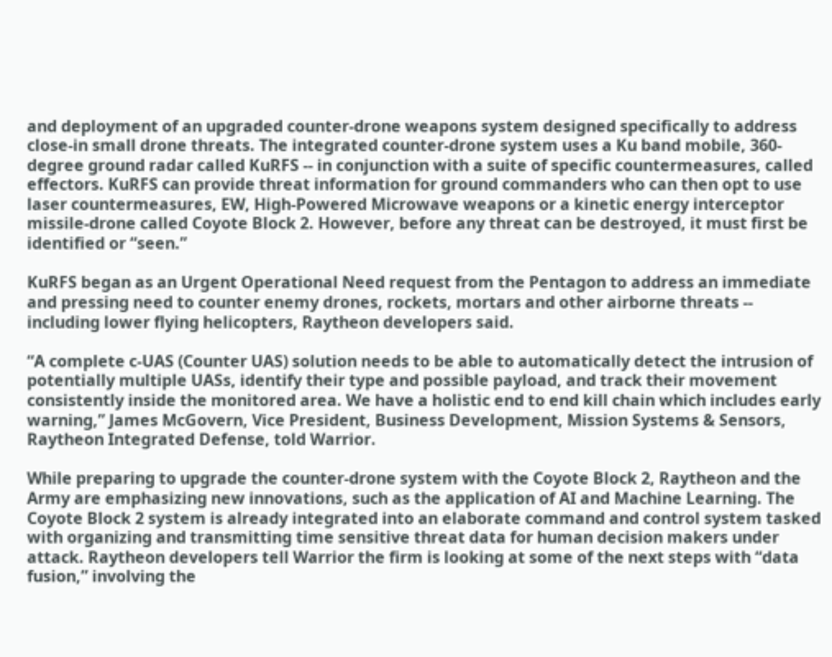and deployment of an upgraded counter-drone weapons system designed specifically to address close-in small drone threats. The integrated counter-drone system uses a Ku band mobile, 360-degree ground radar called KuRFS -- in conjunction with a suite of specific countermeasures, called effectors. KuRFS can provide threat information for ground commanders who can then opt to use laser countermeasures, EW, High-Powered Microwave weapons or a kinetic energy interceptor missile-drone called Coyote Block 2. However, before any threat can be destroyed, it must first be identified or “seen.”

KuRFS began as an Urgent Operational Need request from the Pentagon to address an immediate and pressing need to counter enemy drones, rockets, mortars and other airborne threats -- including lower flying helicopters, Raytheon developers said.

“A complete c-UAS (Counter UAS) solution needs to be able to automatically detect the intrusion of potentially multiple UASs, identify their type and possible payload, and track their movement consistently inside the monitored area. We have a holistic end to end kill chain which includes early warning,” James McGovern, Vice President, Business Development, Mission Systems & Sensors, Raytheon Integrated Defense, told Warrior.

While preparing to upgrade the counter-drone system with the Coyote Block 2, Raytheon and the Army are emphasizing new innovations, such as the application of AI and Machine Learning. The Coyote Block 2 system is already integrated into an elaborate command and control system tasked with organizing and transmitting time sensitive threat data for human decision makers under attack. Raytheon developers tell Warrior the firm is looking at some of the next steps with “data fusion,” involving the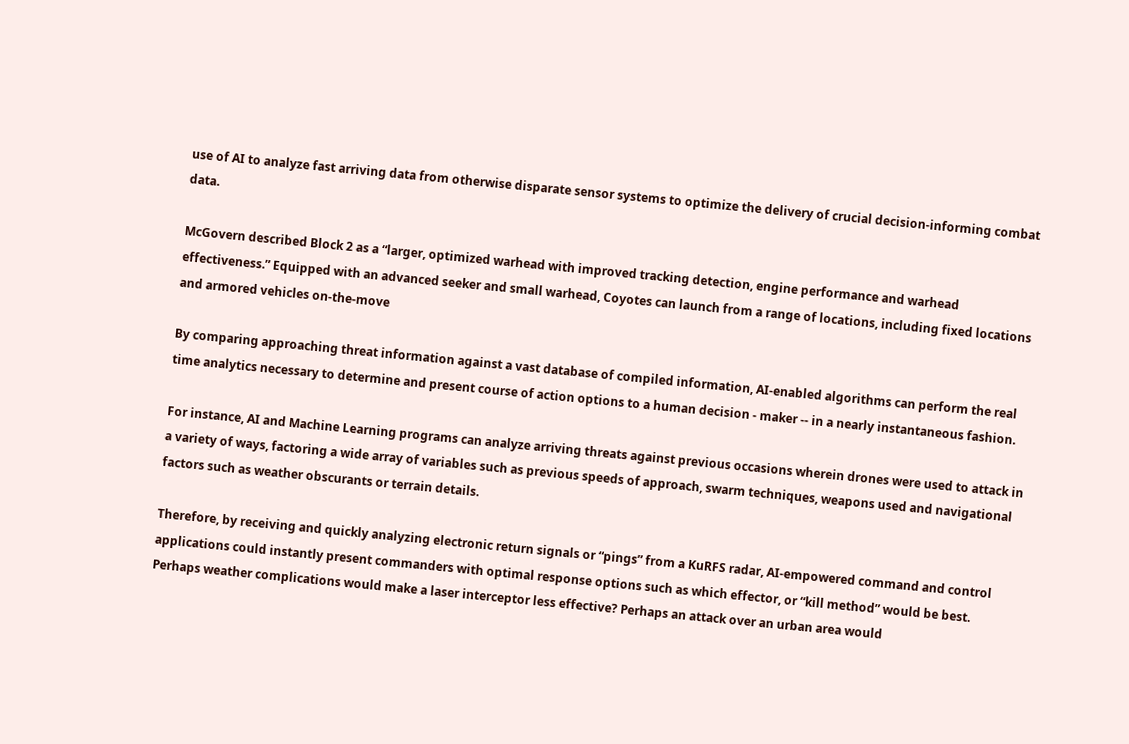use of AI to analyze fast arriving data from otherwise disparate sensor systems to optimize the delivery of crucial decision-informing combat data.

McGovern described Block 2 as a “larger, optimized warhead with improved tracking detection, engine performance and warhead effectiveness.” Equipped with an advanced seeker and small warhead, Coyotes can launch from a range of locations, including fixed locations and armored vehicles on-the-move

By comparing approaching threat information against a vast database of compiled information, AI-enabled algorithms can perform the real time analytics necessary to determine and present course of action options to a human decision - maker -- in a nearly instantaneous fashion.

For instance, AI and Machine Learning programs can analyze arriving threats against previous occasions wherein drones were used to attack in a variety of ways, factoring a wide array of variables such as previous speeds of approach, swarm techniques, weapons used and navigational factors such as weather obscurants or terrain details.

Therefore, by receiving and quickly analyzing electronic return signals or “pings” from a KuRFS radar, AI-empowered command and control applications could instantly present commanders with optimal response options such as which effector, or “kill method” would be best. Perhaps weather complications would make a laser interceptor less effective? Perhaps an attack over an urban area would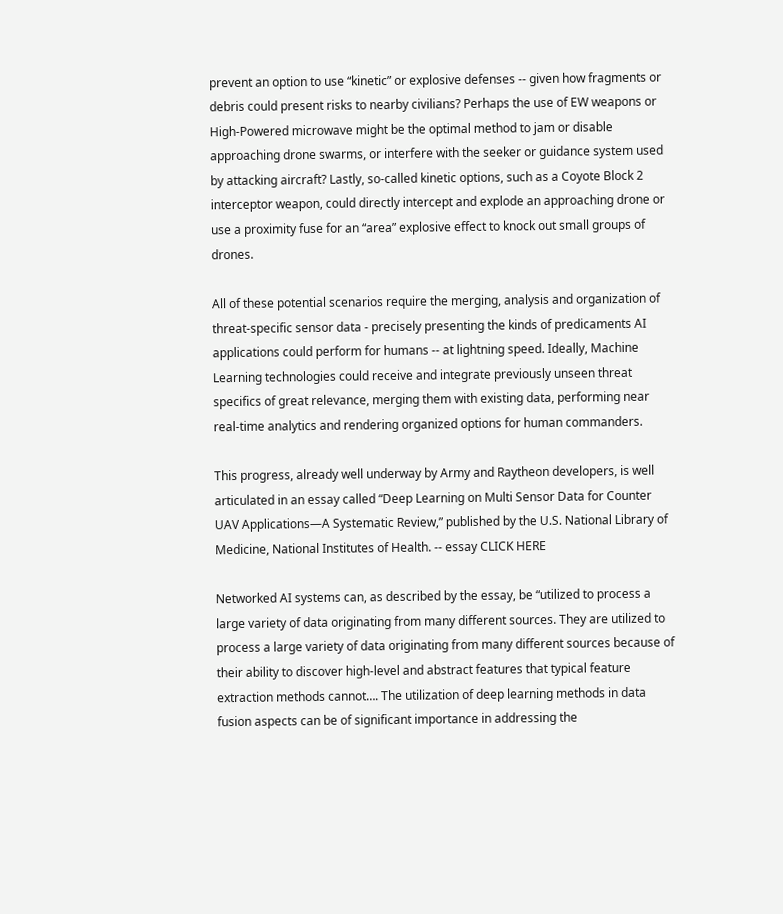prevent an option to use “kinetic” or explosive defenses -- given how fragments or debris could present risks to nearby civilians? Perhaps the use of EW weapons or High-Powered microwave might be the optimal method to jam or disable approaching drone swarms, or interfere with the seeker or guidance system used by attacking aircraft? Lastly, so-called kinetic options, such as a Coyote Block 2 interceptor weapon, could directly intercept and explode an approaching drone or use a proximity fuse for an “area” explosive effect to knock out small groups of drones.

All of these potential scenarios require the merging, analysis and organization of threat-specific sensor data - precisely presenting the kinds of predicaments AI applications could perform for humans -- at lightning speed. Ideally, Machine Learning technologies could receive and integrate previously unseen threat specifics of great relevance, merging them with existing data, performing near real-time analytics and rendering organized options for human commanders.

This progress, already well underway by Army and Raytheon developers, is well articulated in an essay called “Deep Learning on Multi Sensor Data for Counter UAV Applications—A Systematic Review,” published by the U.S. National Library of Medicine, National Institutes of Health. -- essay CLICK HERE

Networked AI systems can, as described by the essay, be “utilized to process a large variety of data originating from many different sources. They are utilized to process a large variety of data originating from many different sources because of their ability to discover high-level and abstract features that typical feature extraction methods cannot…. The utilization of deep learning methods in data fusion aspects can be of significant importance in addressing the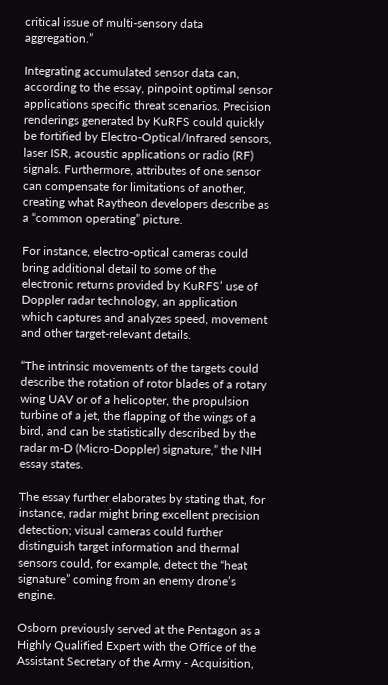critical issue of multi-sensory data aggregation.”

Integrating accumulated sensor data can, according to the essay, pinpoint optimal sensor applications specific threat scenarios. Precision renderings generated by KuRFS could quickly be fortified by Electro-Optical/Infrared sensors, laser ISR, acoustic applications or radio (RF) signals. Furthermore, attributes of one sensor can compensate for limitations of another, creating what Raytheon developers describe as a “common operating” picture.

For instance, electro-optical cameras could bring additional detail to some of the electronic returns provided by KuRFS’ use of Doppler radar technology, an application which captures and analyzes speed, movement and other target-relevant details.

“The intrinsic movements of the targets could describe the rotation of rotor blades of a rotary wing UAV or of a helicopter, the propulsion turbine of a jet, the flapping of the wings of a bird, and can be statistically described by the radar m-D (Micro-Doppler) signature,” the NIH essay states.

The essay further elaborates by stating that, for instance, radar might bring excellent precision detection; visual cameras could further distinguish target information and thermal sensors could, for example, detect the “heat signature” coming from an enemy drone’s engine.

Osborn previously served at the Pentagon as a Highly Qualified Expert with the Office of the Assistant Secretary of the Army - Acquisition,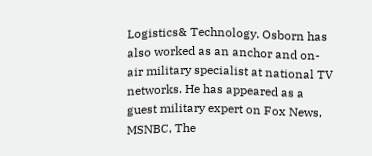Logistics& Technology. Osborn has also worked as an anchor and on-air military specialist at national TV networks. He has appeared as a guest military expert on Fox News, MSNBC, The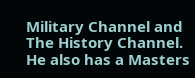Military Channel and The History Channel. He also has a Masters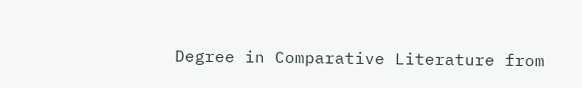Degree in Comparative Literature from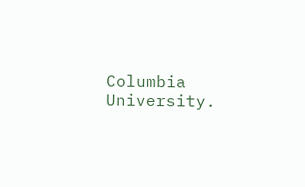Columbia University.